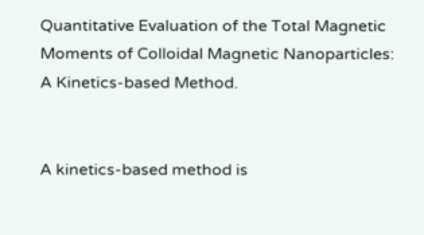Quantitative Evaluation of the Total Magnetic Moments of Colloidal Magnetic Nanoparticles: A Kinetics-based Method.


A kinetics-based method is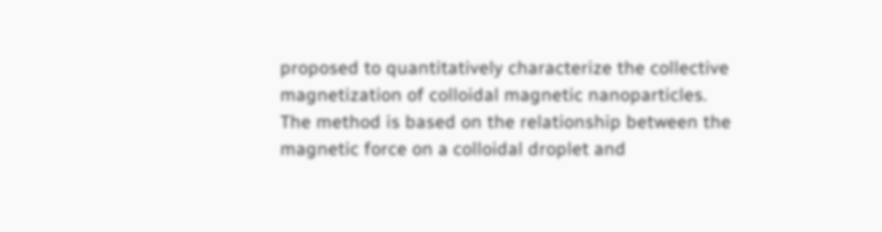proposed to quantitatively characterize the collective magnetization of colloidal magnetic nanoparticles. The method is based on the relationship between the magnetic force on a colloidal droplet and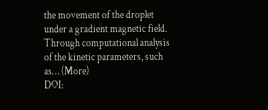the movement of the droplet under a gradient magnetic field. Through computational analysis of the kinetic parameters, such as… (More)
DOI: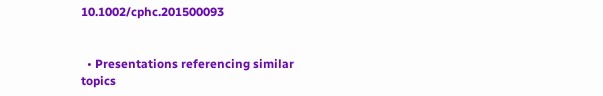10.1002/cphc.201500093


  • Presentations referencing similar topics